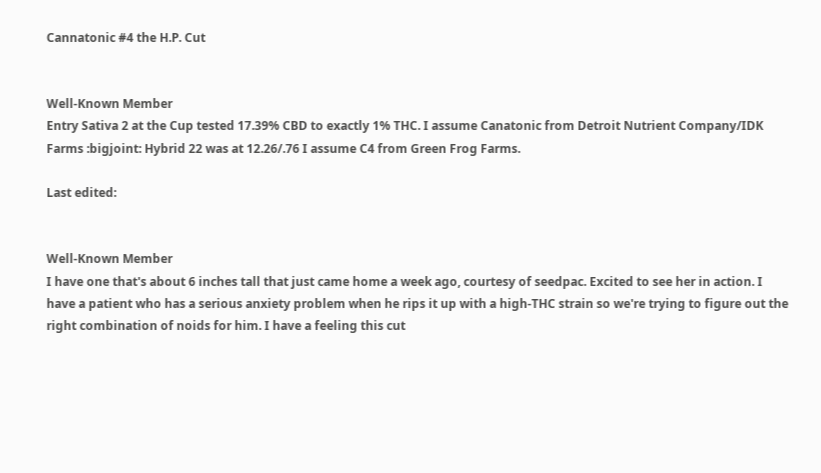Cannatonic #4 the H.P. Cut


Well-Known Member
Entry Sativa 2 at the Cup tested 17.39% CBD to exactly 1% THC. I assume Canatonic from Detroit Nutrient Company/IDK Farms :bigjoint: Hybrid 22 was at 12.26/.76 I assume C4 from Green Frog Farms.

Last edited:


Well-Known Member
I have one that's about 6 inches tall that just came home a week ago, courtesy of seedpac. Excited to see her in action. I have a patient who has a serious anxiety problem when he rips it up with a high-THC strain so we're trying to figure out the right combination of noids for him. I have a feeling this cut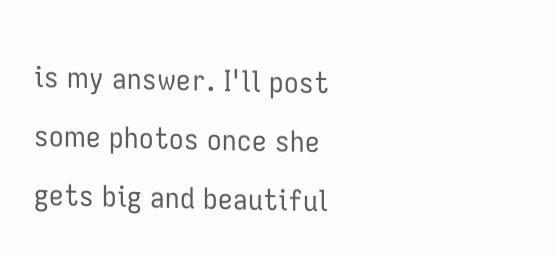is my answer. I'll post some photos once she gets big and beautiful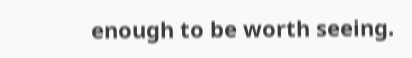enough to be worth seeing.